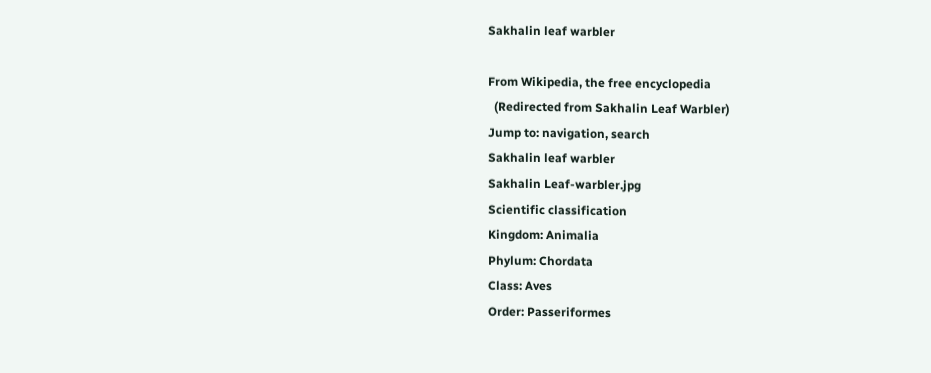Sakhalin leaf warbler

From Wikipedia, the free encyclopedia
  (Redirected from Sakhalin Leaf Warbler)
Jump to: navigation, search
Sakhalin leaf warbler
Sakhalin Leaf-warbler.jpg
Scientific classification
Kingdom: Animalia
Phylum: Chordata
Class: Aves
Order: Passeriformes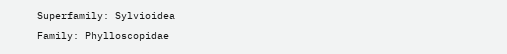Superfamily: Sylvioidea
Family: Phylloscopidae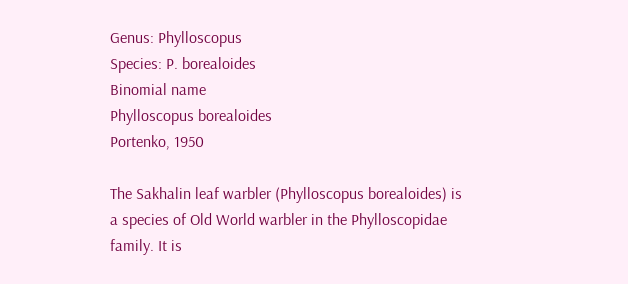Genus: Phylloscopus
Species: P. borealoides
Binomial name
Phylloscopus borealoides
Portenko, 1950

The Sakhalin leaf warbler (Phylloscopus borealoides) is a species of Old World warbler in the Phylloscopidae family. It is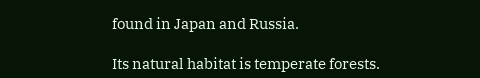found in Japan and Russia.

Its natural habitat is temperate forests.